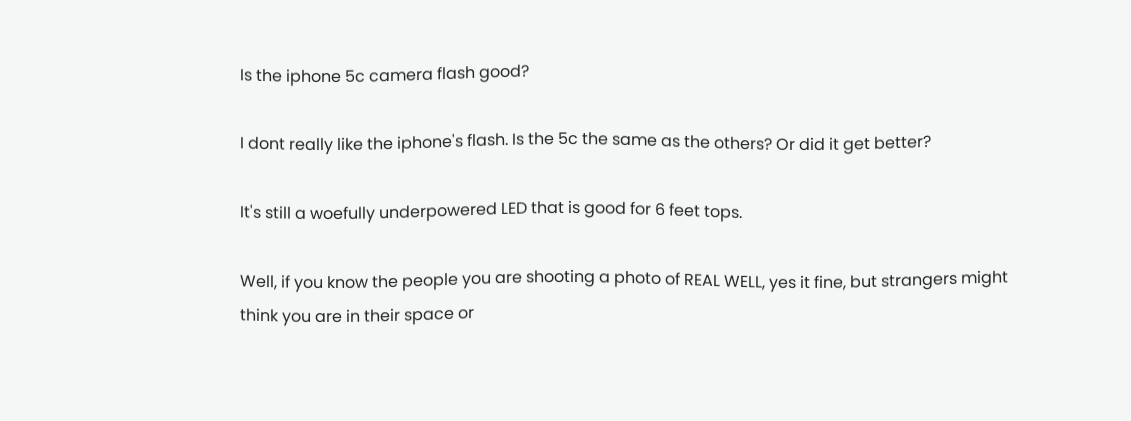Is the iphone 5c camera flash good?

I dont really like the iphone's flash. Is the 5c the same as the others? Or did it get better?

It's still a woefully underpowered LED that is good for 6 feet tops.

Well, if you know the people you are shooting a photo of REAL WELL, yes it fine, but strangers might think you are in their space or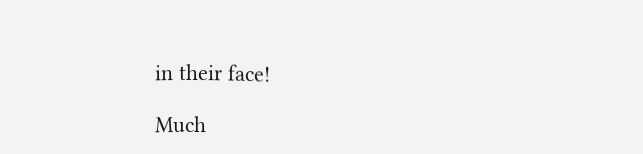in their face!

Much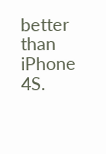better than iPhone 4S.